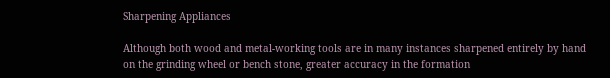Sharpening Appliances

Although both wood and metal-working tools are in many instances sharpened entirely by hand on the grinding wheel or bench stone, greater accuracy in the formation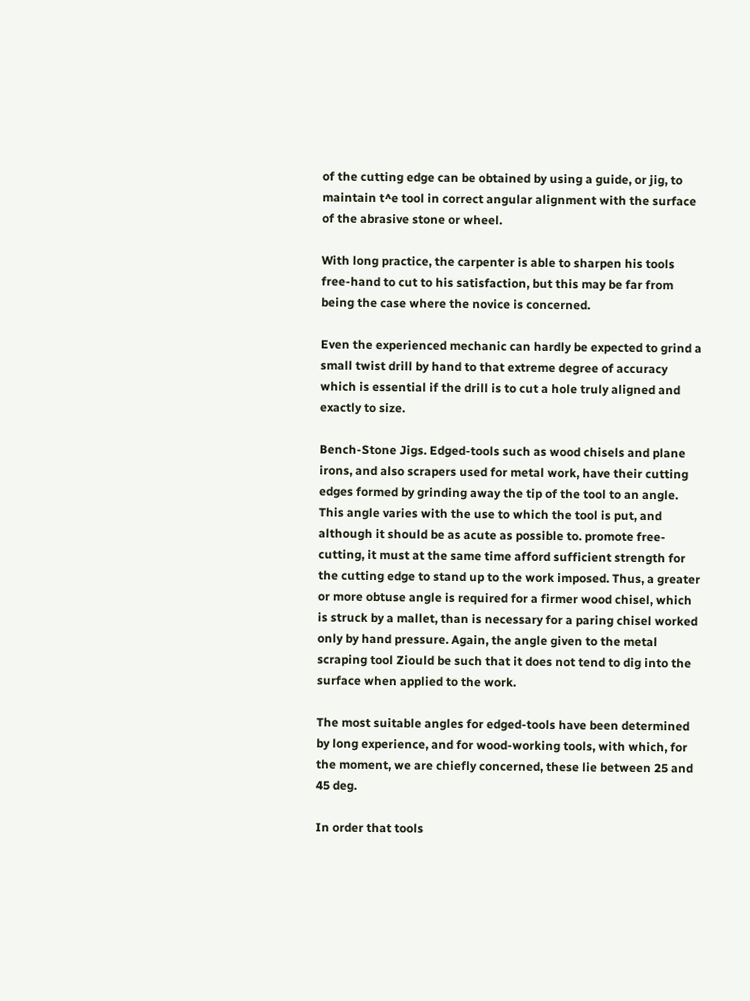of the cutting edge can be obtained by using a guide, or jig, to maintain t^e tool in correct angular alignment with the surface of the abrasive stone or wheel.

With long practice, the carpenter is able to sharpen his tools free-hand to cut to his satisfaction, but this may be far from being the case where the novice is concerned.

Even the experienced mechanic can hardly be expected to grind a small twist drill by hand to that extreme degree of accuracy which is essential if the drill is to cut a hole truly aligned and exactly to size.

Bench-Stone Jigs. Edged-tools such as wood chisels and plane irons, and also scrapers used for metal work, have their cutting edges formed by grinding away the tip of the tool to an angle. This angle varies with the use to which the tool is put, and although it should be as acute as possible to. promote free-cutting, it must at the same time afford sufficient strength for the cutting edge to stand up to the work imposed. Thus, a greater or more obtuse angle is required for a firmer wood chisel, which is struck by a mallet, than is necessary for a paring chisel worked only by hand pressure. Again, the angle given to the metal scraping tool Ziould be such that it does not tend to dig into the surface when applied to the work.

The most suitable angles for edged-tools have been determined by long experience, and for wood-working tools, with which, for the moment, we are chiefly concerned, these lie between 25 and 45 deg.

In order that tools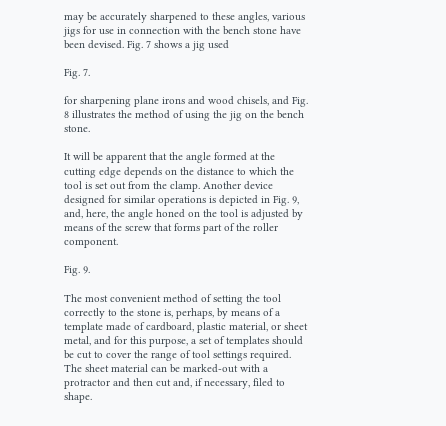may be accurately sharpened to these angles, various jigs for use in connection with the bench stone have been devised. Fig. 7 shows a jig used

Fig. 7.

for sharpening plane irons and wood chisels, and Fig. 8 illustrates the method of using the jig on the bench stone.

It will be apparent that the angle formed at the cutting edge depends on the distance to which the tool is set out from the clamp. Another device designed for similar operations is depicted in Fig. 9, and, here, the angle honed on the tool is adjusted by means of the screw that forms part of the roller component.

Fig. 9.

The most convenient method of setting the tool correctly to the stone is, perhaps, by means of a template made of cardboard, plastic material, or sheet metal, and for this purpose, a set of templates should be cut to cover the range of tool settings required. The sheet material can be marked-out with a protractor and then cut and, if necessary, filed to shape.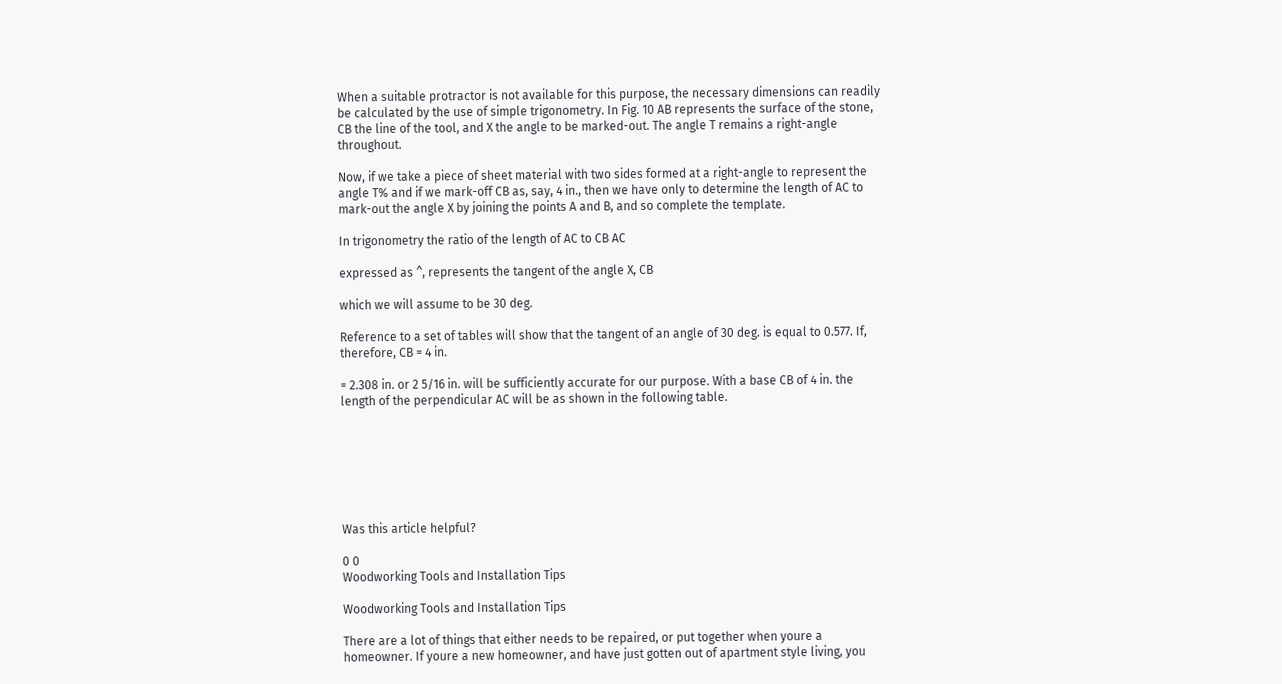When a suitable protractor is not available for this purpose, the necessary dimensions can readily be calculated by the use of simple trigonometry. In Fig. 10 AB represents the surface of the stone, CB the line of the tool, and X the angle to be marked-out. The angle T remains a right-angle throughout.

Now, if we take a piece of sheet material with two sides formed at a right-angle to represent the angle T% and if we mark-off CB as, say, 4 in., then we have only to determine the length of AC to mark-out the angle X by joining the points A and B, and so complete the template.

In trigonometry the ratio of the length of AC to CB AC

expressed as ^, represents the tangent of the angle X, CB

which we will assume to be 30 deg.

Reference to a set of tables will show that the tangent of an angle of 30 deg. is equal to 0.577. If, therefore, CB = 4 in.

= 2.308 in. or 2 5/16 in. will be sufficiently accurate for our purpose. With a base CB of 4 in. the length of the perpendicular AC will be as shown in the following table.







Was this article helpful?

0 0
Woodworking Tools and Installation Tips

Woodworking Tools and Installation Tips

There are a lot of things that either needs to be repaired, or put together when youre a homeowner. If youre a new homeowner, and have just gotten out of apartment style living, you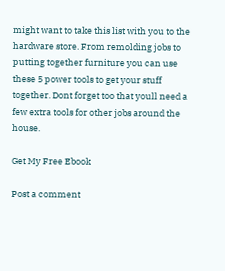might want to take this list with you to the hardware store. From remolding jobs to putting together furniture you can use these 5 power tools to get your stuff together. Dont forget too that youll need a few extra tools for other jobs around the house.

Get My Free Ebook

Post a comment